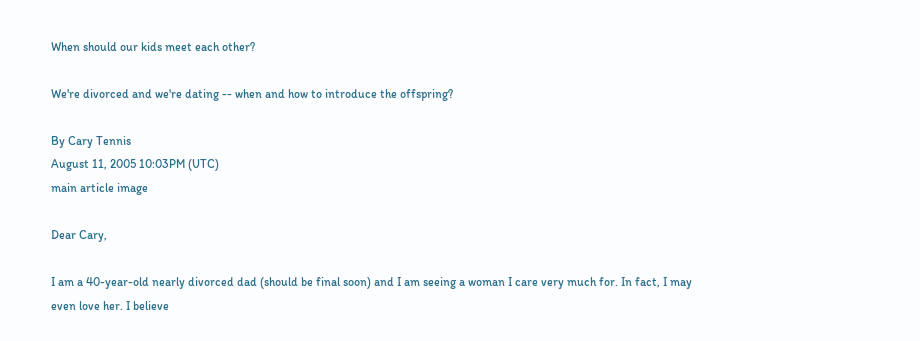When should our kids meet each other?

We're divorced and we're dating -- when and how to introduce the offspring?

By Cary Tennis
August 11, 2005 10:03PM (UTC)
main article image

Dear Cary,

I am a 40-year-old nearly divorced dad (should be final soon) and I am seeing a woman I care very much for. In fact, I may even love her. I believe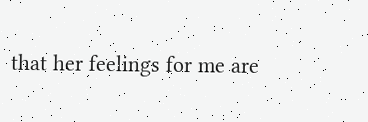that her feelings for me are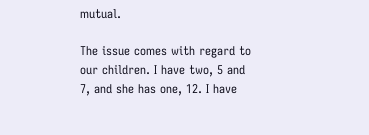mutual.

The issue comes with regard to our children. I have two, 5 and 7, and she has one, 12. I have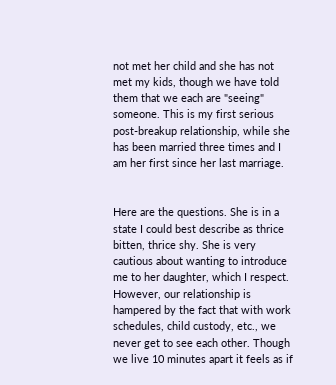not met her child and she has not met my kids, though we have told them that we each are "seeing" someone. This is my first serious post-breakup relationship, while she has been married three times and I am her first since her last marriage.


Here are the questions. She is in a state I could best describe as thrice bitten, thrice shy. She is very cautious about wanting to introduce me to her daughter, which I respect. However, our relationship is hampered by the fact that with work schedules, child custody, etc., we never get to see each other. Though we live 10 minutes apart it feels as if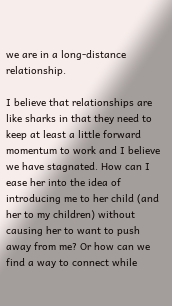we are in a long-distance relationship.

I believe that relationships are like sharks in that they need to keep at least a little forward momentum to work and I believe we have stagnated. How can I ease her into the idea of introducing me to her child (and her to my children) without causing her to want to push away from me? Or how can we find a way to connect while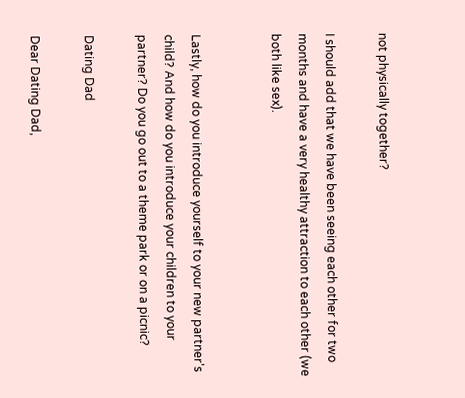not physically together?

I should add that we have been seeing each other for two months and have a very healthy attraction to each other (we both like sex).


Lastly, how do you introduce yourself to your new partner's child? And how do you introduce your children to your partner? Do you go out to a theme park or on a picnic?

Dating Dad

Dear Dating Dad,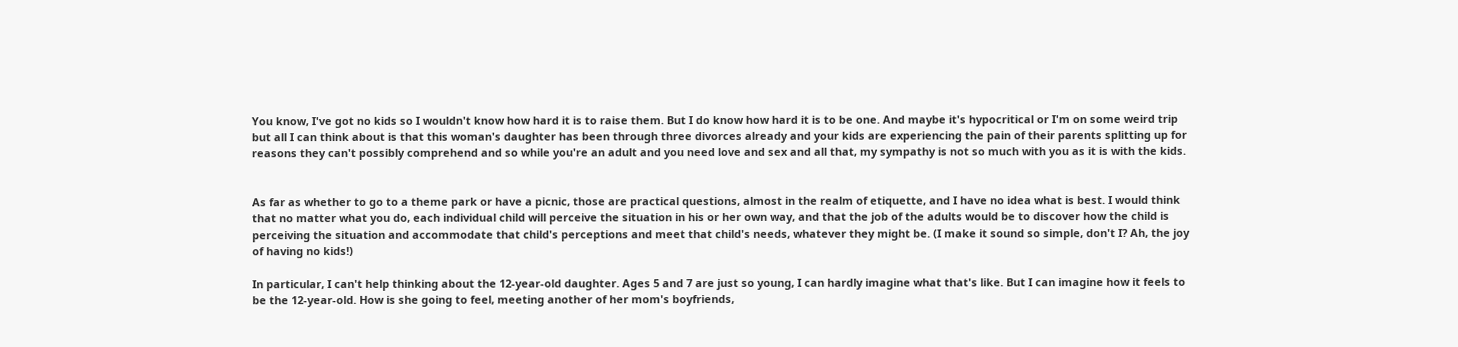You know, I've got no kids so I wouldn't know how hard it is to raise them. But I do know how hard it is to be one. And maybe it's hypocritical or I'm on some weird trip but all I can think about is that this woman's daughter has been through three divorces already and your kids are experiencing the pain of their parents splitting up for reasons they can't possibly comprehend and so while you're an adult and you need love and sex and all that, my sympathy is not so much with you as it is with the kids.


As far as whether to go to a theme park or have a picnic, those are practical questions, almost in the realm of etiquette, and I have no idea what is best. I would think that no matter what you do, each individual child will perceive the situation in his or her own way, and that the job of the adults would be to discover how the child is perceiving the situation and accommodate that child's perceptions and meet that child's needs, whatever they might be. (I make it sound so simple, don't I? Ah, the joy of having no kids!)

In particular, I can't help thinking about the 12-year-old daughter. Ages 5 and 7 are just so young, I can hardly imagine what that's like. But I can imagine how it feels to be the 12-year-old. How is she going to feel, meeting another of her mom's boyfriends,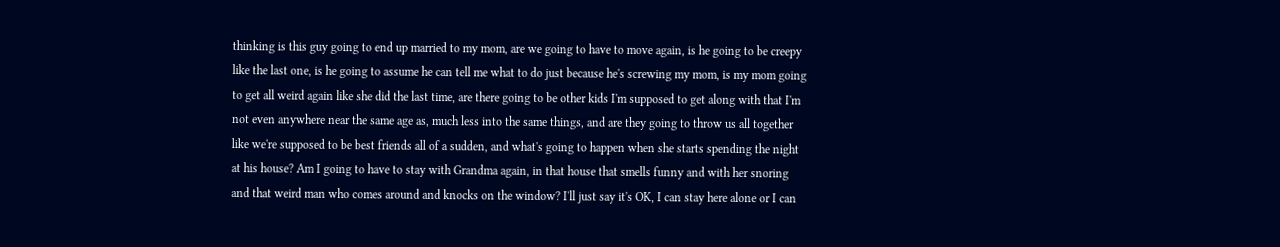thinking is this guy going to end up married to my mom, are we going to have to move again, is he going to be creepy like the last one, is he going to assume he can tell me what to do just because he's screwing my mom, is my mom going to get all weird again like she did the last time, are there going to be other kids I'm supposed to get along with that I'm not even anywhere near the same age as, much less into the same things, and are they going to throw us all together like we're supposed to be best friends all of a sudden, and what's going to happen when she starts spending the night at his house? Am I going to have to stay with Grandma again, in that house that smells funny and with her snoring and that weird man who comes around and knocks on the window? I'll just say it's OK, I can stay here alone or I can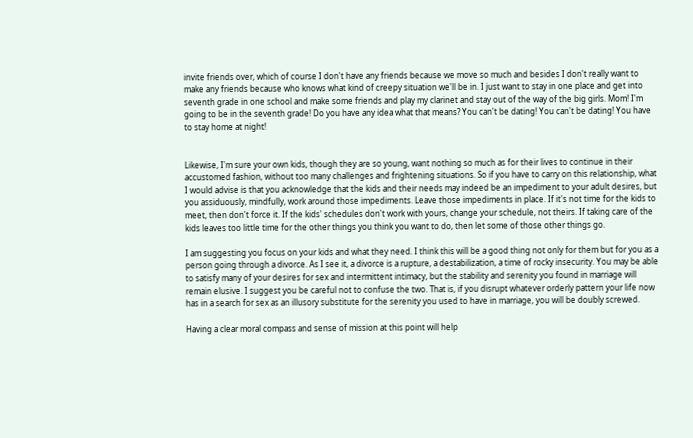invite friends over, which of course I don't have any friends because we move so much and besides I don't really want to make any friends because who knows what kind of creepy situation we'll be in. I just want to stay in one place and get into seventh grade in one school and make some friends and play my clarinet and stay out of the way of the big girls. Mom! I'm going to be in the seventh grade! Do you have any idea what that means? You can't be dating! You can't be dating! You have to stay home at night!


Likewise, I'm sure your own kids, though they are so young, want nothing so much as for their lives to continue in their accustomed fashion, without too many challenges and frightening situations. So if you have to carry on this relationship, what I would advise is that you acknowledge that the kids and their needs may indeed be an impediment to your adult desires, but you assiduously, mindfully, work around those impediments. Leave those impediments in place. If it's not time for the kids to meet, then don't force it. If the kids' schedules don't work with yours, change your schedule, not theirs. If taking care of the kids leaves too little time for the other things you think you want to do, then let some of those other things go.

I am suggesting you focus on your kids and what they need. I think this will be a good thing not only for them but for you as a person going through a divorce. As I see it, a divorce is a rupture, a destabilization, a time of rocky insecurity. You may be able to satisfy many of your desires for sex and intermittent intimacy, but the stability and serenity you found in marriage will remain elusive. I suggest you be careful not to confuse the two. That is, if you disrupt whatever orderly pattern your life now has in a search for sex as an illusory substitute for the serenity you used to have in marriage, you will be doubly screwed.

Having a clear moral compass and sense of mission at this point will help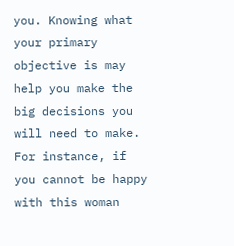you. Knowing what your primary objective is may help you make the big decisions you will need to make. For instance, if you cannot be happy with this woman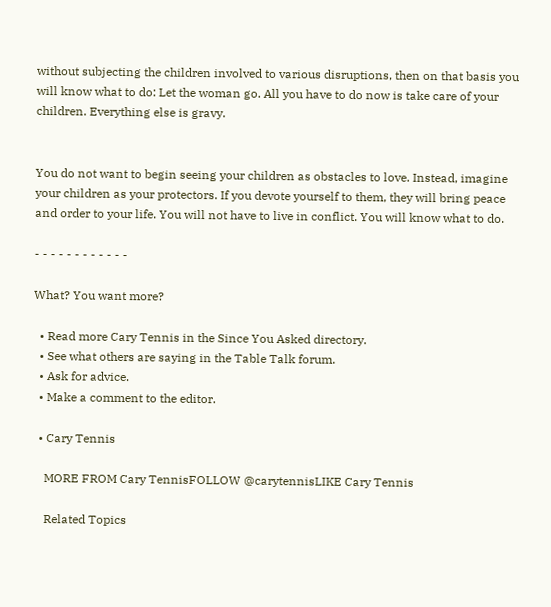without subjecting the children involved to various disruptions, then on that basis you will know what to do: Let the woman go. All you have to do now is take care of your children. Everything else is gravy.


You do not want to begin seeing your children as obstacles to love. Instead, imagine your children as your protectors. If you devote yourself to them, they will bring peace and order to your life. You will not have to live in conflict. You will know what to do.

- - - - - - - - - - - -

What? You want more?

  • Read more Cary Tennis in the Since You Asked directory.
  • See what others are saying in the Table Talk forum.
  • Ask for advice.
  • Make a comment to the editor.

  • Cary Tennis

    MORE FROM Cary TennisFOLLOW @carytennisLIKE Cary Tennis

    Related Topics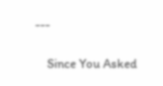---

    Since You Asked